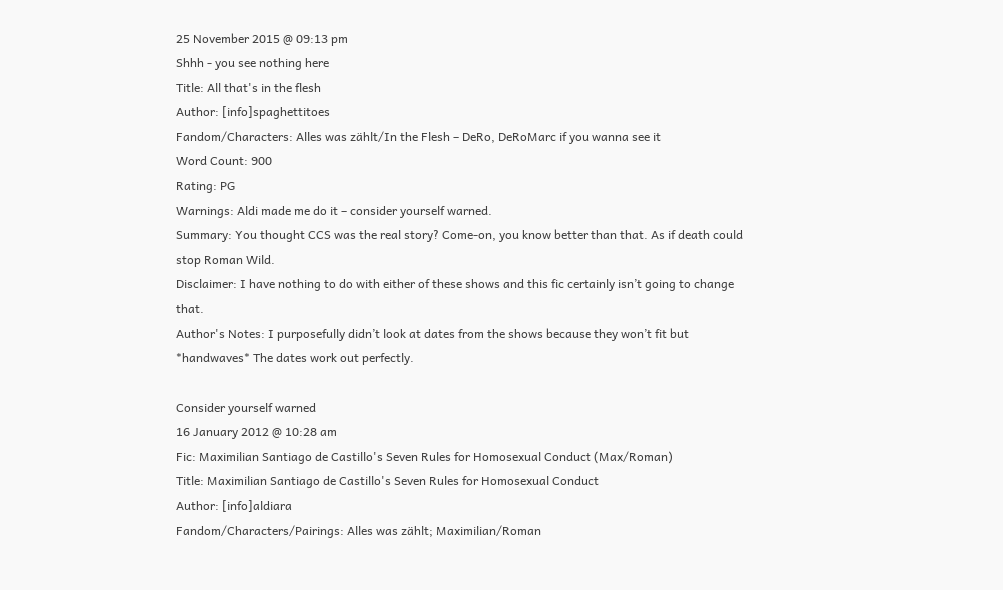25 November 2015 @ 09:13 pm
Shhh - you see nothing here
Title: All that's in the flesh
Author: [info]spaghettitoes
Fandom/Characters: Alles was zählt/In the Flesh – DeRo, DeRoMarc if you wanna see it
Word Count: 900
Rating: PG
Warnings: Aldi made me do it – consider yourself warned.
Summary: You thought CCS was the real story? Come-on, you know better than that. As if death could stop Roman Wild.
Disclaimer: I have nothing to do with either of these shows and this fic certainly isn’t going to change that.
Author's Notes: I purposefully didn’t look at dates from the shows because they won’t fit but *handwaves* The dates work out perfectly.

Consider yourself warned
16 January 2012 @ 10:28 am
Fic: Maximilian Santiago de Castillo's Seven Rules for Homosexual Conduct (Max/Roman)
Title: Maximilian Santiago de Castillo's Seven Rules for Homosexual Conduct
Author: [info]aldiara
Fandom/Characters/Pairings: Alles was zählt; Maximilian/Roman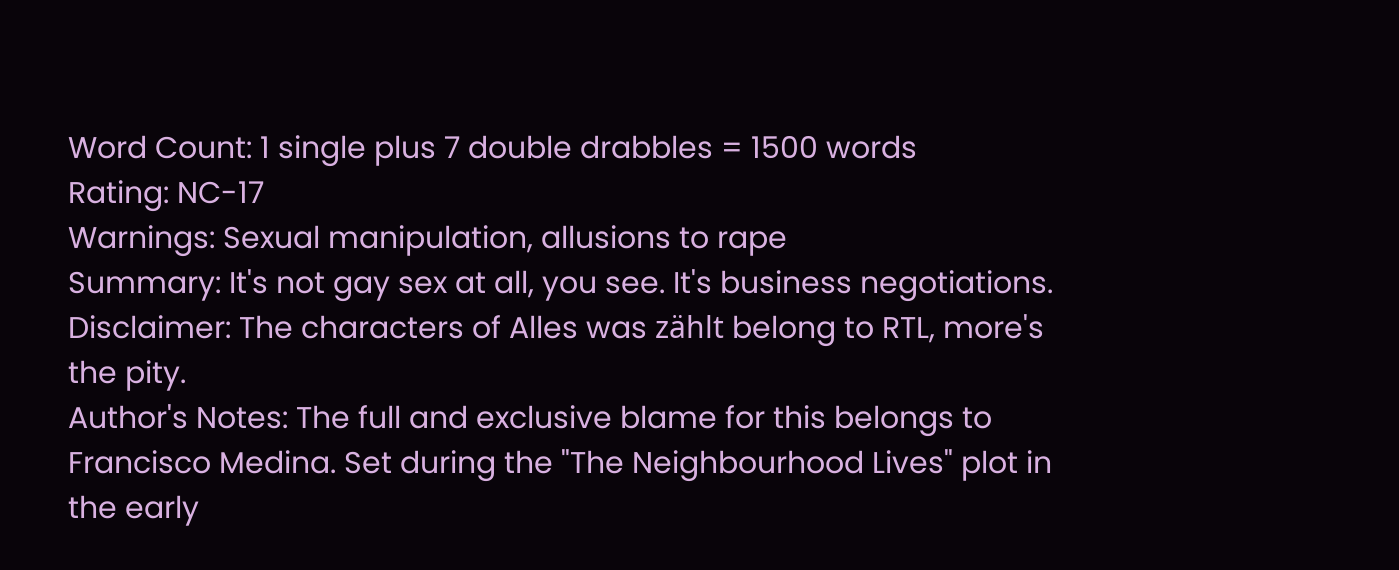Word Count: 1 single plus 7 double drabbles = 1500 words
Rating: NC-17
Warnings: Sexual manipulation, allusions to rape
Summary: It's not gay sex at all, you see. It's business negotiations.
Disclaimer: The characters of Alles was zählt belong to RTL, more's the pity.
Author's Notes: The full and exclusive blame for this belongs to Francisco Medina. Set during the "The Neighbourhood Lives" plot in the early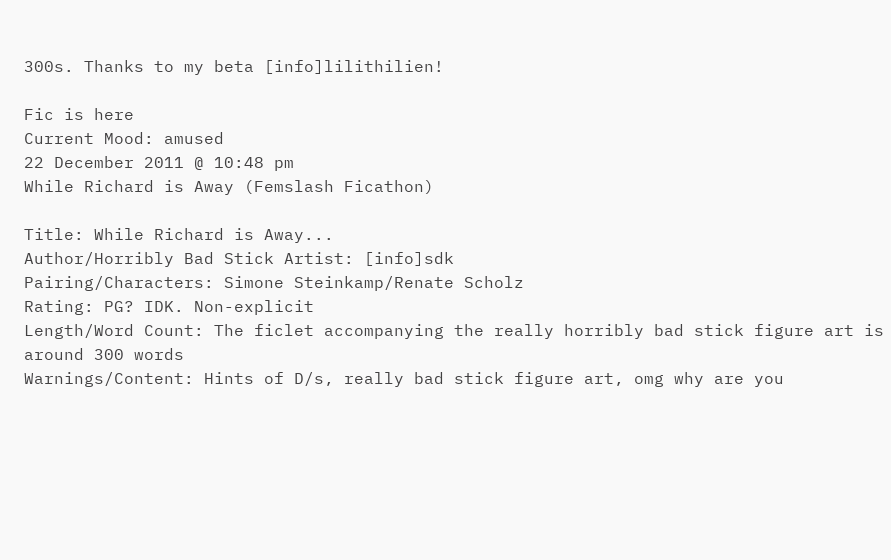300s. Thanks to my beta [info]lilithilien!

Fic is here
Current Mood: amused
22 December 2011 @ 10:48 pm
While Richard is Away (Femslash Ficathon)

Title: While Richard is Away...
Author/Horribly Bad Stick Artist: [info]sdk
Pairing/Characters: Simone Steinkamp/Renate Scholz
Rating: PG? IDK. Non-explicit
Length/Word Count: The ficlet accompanying the really horribly bad stick figure art is around 300 words
Warnings/Content: Hints of D/s, really bad stick figure art, omg why are you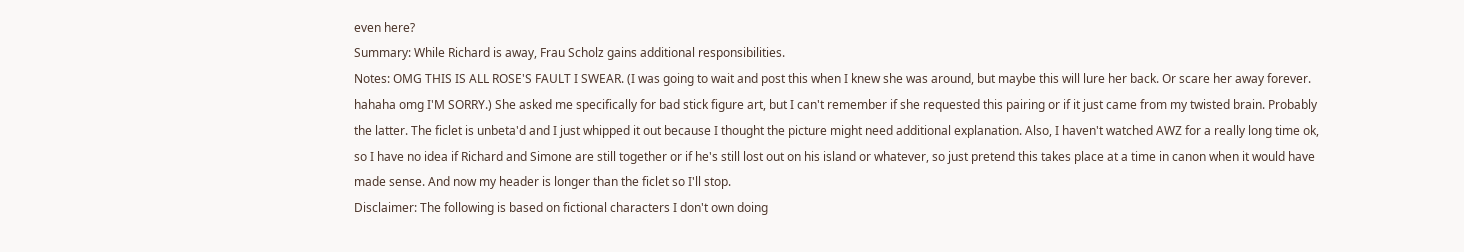even here?
Summary: While Richard is away, Frau Scholz gains additional responsibilities.
Notes: OMG THIS IS ALL ROSE'S FAULT I SWEAR. (I was going to wait and post this when I knew she was around, but maybe this will lure her back. Or scare her away forever. hahaha omg I'M SORRY.) She asked me specifically for bad stick figure art, but I can't remember if she requested this pairing or if it just came from my twisted brain. Probably the latter. The ficlet is unbeta'd and I just whipped it out because I thought the picture might need additional explanation. Also, I haven't watched AWZ for a really long time ok, so I have no idea if Richard and Simone are still together or if he's still lost out on his island or whatever, so just pretend this takes place at a time in canon when it would have made sense. And now my header is longer than the ficlet so I'll stop.
Disclaimer: The following is based on fictional characters I don't own doing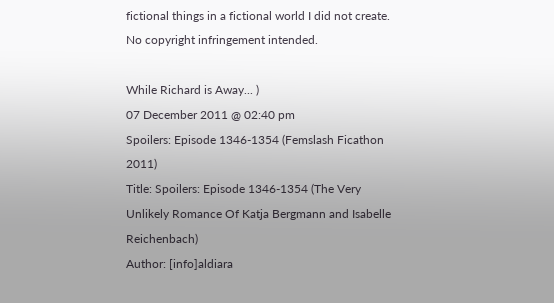fictional things in a fictional world I did not create. No copyright infringement intended.

While Richard is Away... )
07 December 2011 @ 02:40 pm
Spoilers: Episode 1346-1354 (Femslash Ficathon 2011)
Title: Spoilers: Episode 1346-1354 (The Very Unlikely Romance Of Katja Bergmann and Isabelle Reichenbach)
Author: [info]aldiara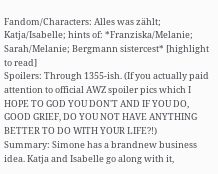Fandom/Characters: Alles was zählt; Katja/Isabelle; hints of: *Franziska/Melanie; Sarah/Melanie; Bergmann sistercest* [highlight to read]
Spoilers: Through 1355-ish. (If you actually paid attention to official AWZ spoiler pics which I HOPE TO GOD YOU DON'T AND IF YOU DO, GOOD GRIEF, DO YOU NOT HAVE ANYTHING BETTER TO DO WITH YOUR LIFE?!)
Summary: Simone has a brandnew business idea. Katja and Isabelle go along with it,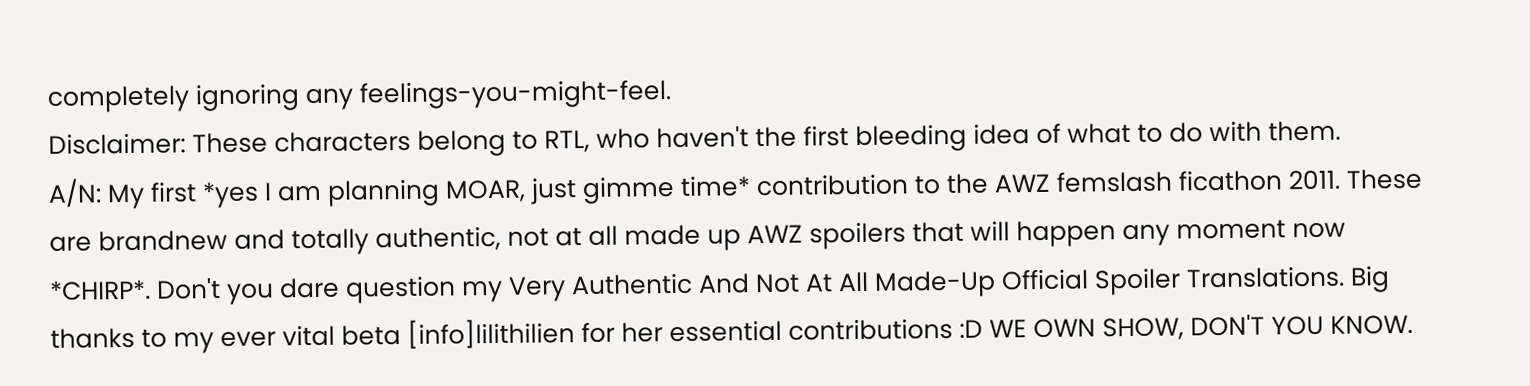completely ignoring any feelings-you-might-feel.
Disclaimer: These characters belong to RTL, who haven't the first bleeding idea of what to do with them.
A/N: My first *yes I am planning MOAR, just gimme time* contribution to the AWZ femslash ficathon 2011. These are brandnew and totally authentic, not at all made up AWZ spoilers that will happen any moment now *CHIRP*. Don't you dare question my Very Authentic And Not At All Made-Up Official Spoiler Translations. Big thanks to my ever vital beta [info]lilithilien for her essential contributions :D WE OWN SHOW, DON'T YOU KNOW.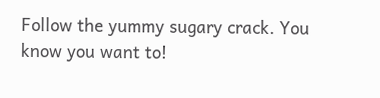Follow the yummy sugary crack. You know you want to!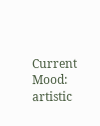Current Mood: artistic